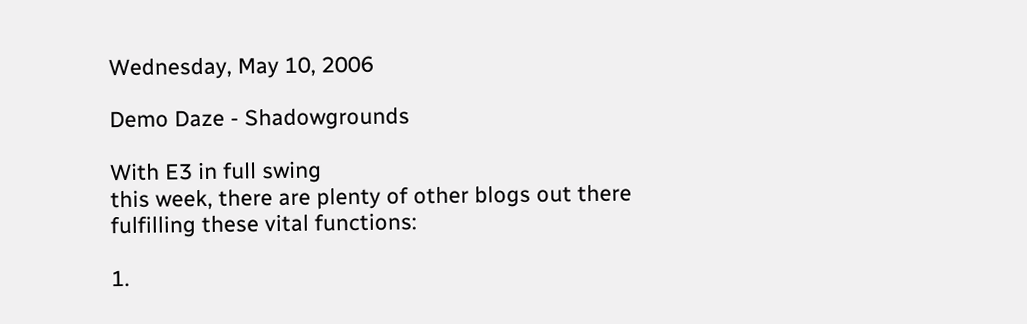Wednesday, May 10, 2006

Demo Daze - Shadowgrounds

With E3 in full swing
this week, there are plenty of other blogs out there fulfilling these vital functions:

1.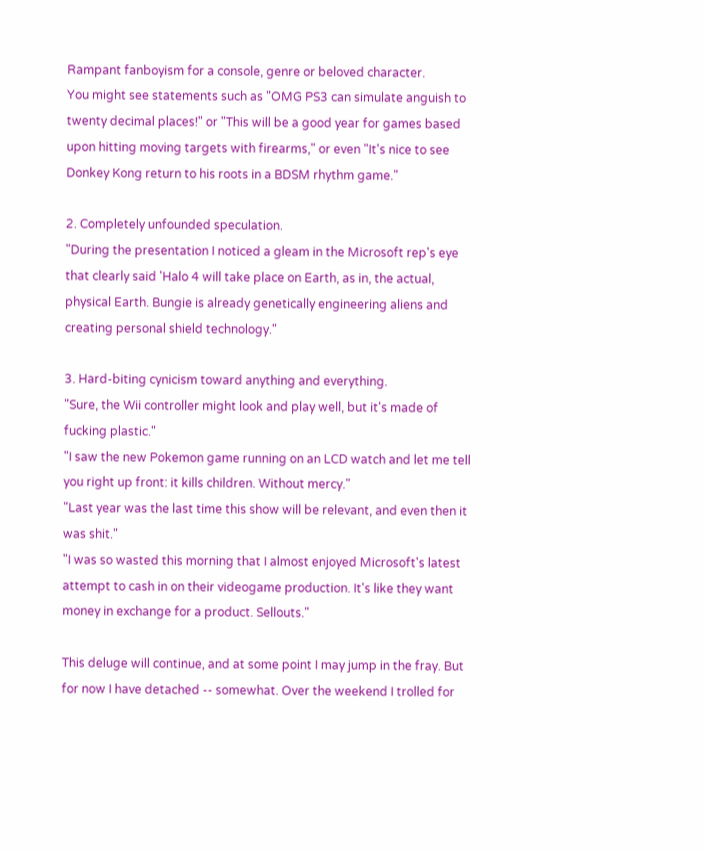Rampant fanboyism for a console, genre or beloved character.
You might see statements such as "OMG PS3 can simulate anguish to twenty decimal places!" or "This will be a good year for games based upon hitting moving targets with firearms," or even "It's nice to see Donkey Kong return to his roots in a BDSM rhythm game."

2. Completely unfounded speculation.
"During the presentation I noticed a gleam in the Microsoft rep's eye that clearly said 'Halo 4 will take place on Earth, as in, the actual, physical Earth. Bungie is already genetically engineering aliens and creating personal shield technology."

3. Hard-biting cynicism toward anything and everything.
"Sure, the Wii controller might look and play well, but it's made of fucking plastic."
"I saw the new Pokemon game running on an LCD watch and let me tell you right up front: it kills children. Without mercy."
"Last year was the last time this show will be relevant, and even then it was shit."
"I was so wasted this morning that I almost enjoyed Microsoft's latest attempt to cash in on their videogame production. It's like they want money in exchange for a product. Sellouts."

This deluge will continue, and at some point I may jump in the fray. But for now I have detached -- somewhat. Over the weekend I trolled for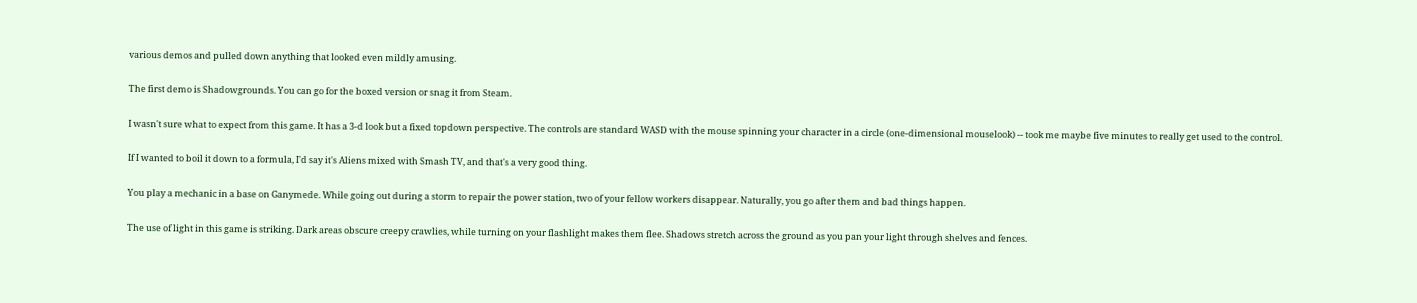various demos and pulled down anything that looked even mildly amusing.

The first demo is Shadowgrounds. You can go for the boxed version or snag it from Steam.

I wasn't sure what to expect from this game. It has a 3-d look but a fixed topdown perspective. The controls are standard WASD with the mouse spinning your character in a circle (one-dimensional mouselook) -- took me maybe five minutes to really get used to the control.

If I wanted to boil it down to a formula, I'd say it's Aliens mixed with Smash TV, and that's a very good thing.

You play a mechanic in a base on Ganymede. While going out during a storm to repair the power station, two of your fellow workers disappear. Naturally, you go after them and bad things happen.

The use of light in this game is striking. Dark areas obscure creepy crawlies, while turning on your flashlight makes them flee. Shadows stretch across the ground as you pan your light through shelves and fences.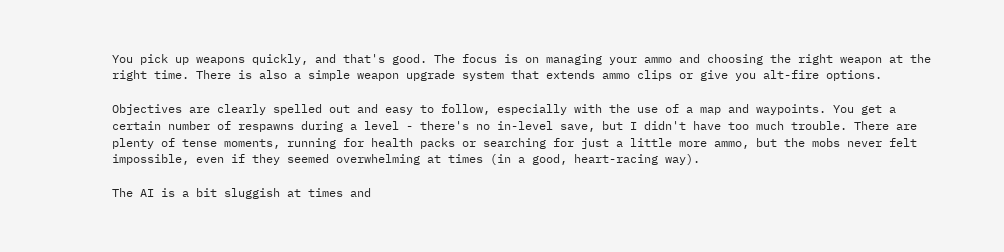You pick up weapons quickly, and that's good. The focus is on managing your ammo and choosing the right weapon at the right time. There is also a simple weapon upgrade system that extends ammo clips or give you alt-fire options.

Objectives are clearly spelled out and easy to follow, especially with the use of a map and waypoints. You get a certain number of respawns during a level - there's no in-level save, but I didn't have too much trouble. There are plenty of tense moments, running for health packs or searching for just a little more ammo, but the mobs never felt impossible, even if they seemed overwhelming at times (in a good, heart-racing way).

The AI is a bit sluggish at times and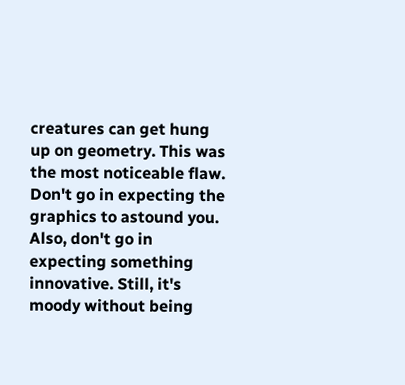creatures can get hung up on geometry. This was the most noticeable flaw. Don't go in expecting the graphics to astound you. Also, don't go in expecting something innovative. Still, it's moody without being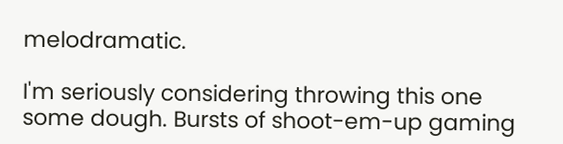melodramatic.

I'm seriously considering throwing this one some dough. Bursts of shoot-em-up gaming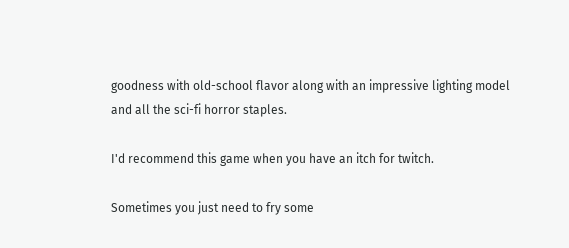goodness with old-school flavor along with an impressive lighting model and all the sci-fi horror staples.

I'd recommend this game when you have an itch for twitch.

Sometimes you just need to fry some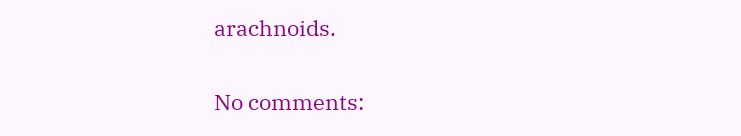arachnoids.

No comments: